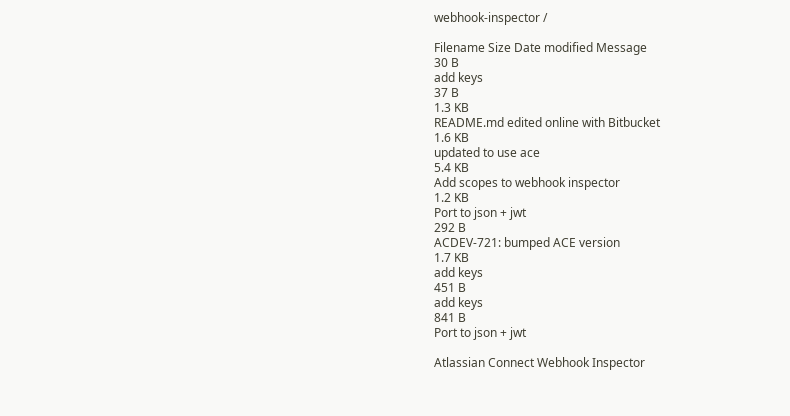webhook-inspector /

Filename Size Date modified Message
30 B
add keys
37 B
1.3 KB
README.md edited online with Bitbucket
1.6 KB
updated to use ace
5.4 KB
Add scopes to webhook inspector
1.2 KB
Port to json + jwt
292 B
ACDEV-721: bumped ACE version
1.7 KB
add keys
451 B
add keys
841 B
Port to json + jwt

Atlassian Connect Webhook Inspector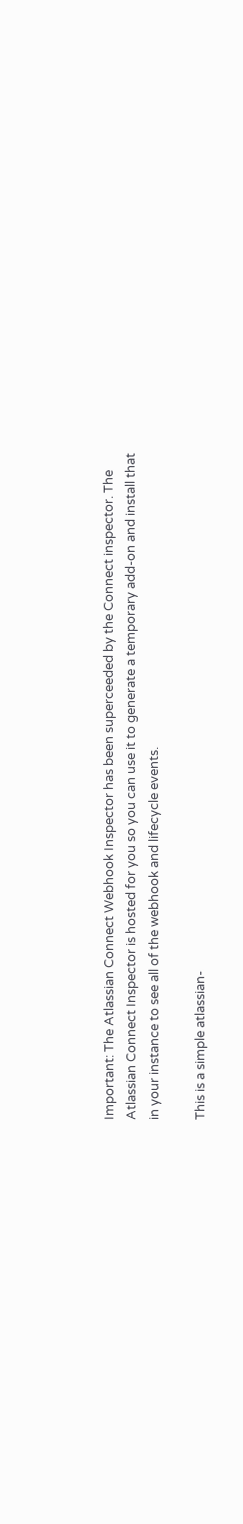Important: The Atlassian Connect Webhook Inspector has been superceeded by the Connect inspector. The Atlassian Connect Inspector is hosted for you so you can use it to generate a temporary add-on and install that in your instance to see all of the webhook and lifecycle events.

This is a simple atlassian-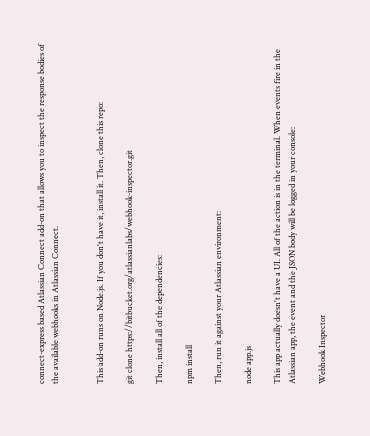connect-express based Atlassian Connect add-on that allows you to inspect the response bodies of the available webhooks in Atlassian Connect.


This add-on runs on Node.js. If you don't have it, install it. Then, clone this repo:

git clone https://bitbucket.org/atlassianlabs/webhook-inspector.git

Then, install all of the dependencies:

npm install

Then, run it against your Atlassian environment:

node app.js

This app actually doesn't have a UI. All of the action is in the terminal. When events fire in the Atlassian app, the event and the JSON body will be logged in your console:

Webhook Inspector